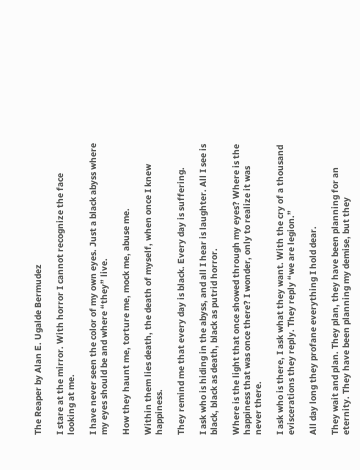The Reaper by Alan E. Ugalde Bermudez

I stare at the mirror. With horror I cannot recognize the face looking at me.

I have never seen the color of my own eyes. Just a black abyss where my eyes should be and where “they” live.

How they haunt me, torture me, mock me, abuse me.

Within them lies death, the death of myself, when once I knew happiness.

They remind me that every day is black. Every day is suffering.

I ask who is hiding in the abyss, and all I hear is laughter. All I see is black, black as death, black as putrid horror.

Where is the light that once showed through my eyes? Where is the happiness that was once there? I wonder, only to realize it was never there.

I ask who is there, I ask what they want. With the cry of a thousand eviscerations they reply. They reply “we are legion.”

All day long they profane everything I hold dear.

They wait and plan. They plan, they have been planning for an eternity. They have been planning my demise, but they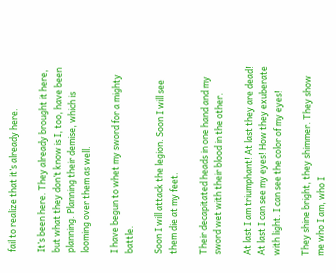fail to realize that it’s already here.

It’s been here. They already brought it here, but what they don’t know is I, too, have been planning. Planning their demise, which is looming over them as well.

I have begun to whet my sword for a mighty battle.

Soon I will attack the legion. Soon I will see them die at my feet.

Their decapitated heads in one hand and my sword wet with their blood in the other.

At last I am triumphant! At last they are dead! At last I can see my eyes! How they exuberate with light. I can see the color of my eyes!

They shine bright, they shimmer. They show me who I am, who I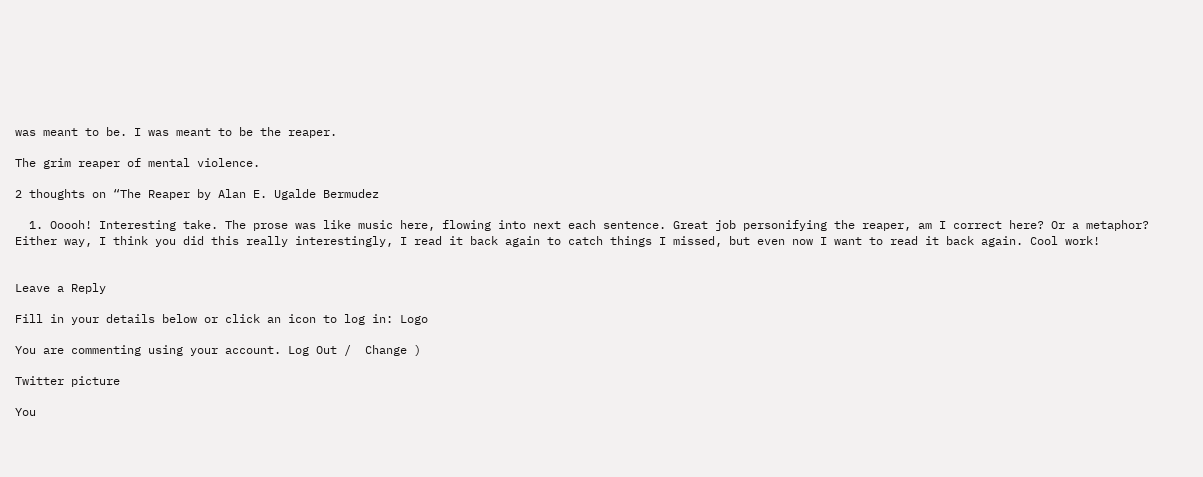was meant to be. I was meant to be the reaper.

The grim reaper of mental violence.

2 thoughts on “The Reaper by Alan E. Ugalde Bermudez

  1. Ooooh! Interesting take. The prose was like music here, flowing into next each sentence. Great job personifying the reaper, am I correct here? Or a metaphor? Either way, I think you did this really interestingly, I read it back again to catch things I missed, but even now I want to read it back again. Cool work!


Leave a Reply

Fill in your details below or click an icon to log in: Logo

You are commenting using your account. Log Out /  Change )

Twitter picture

You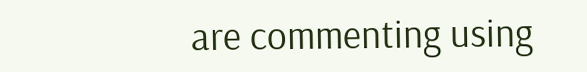are commenting using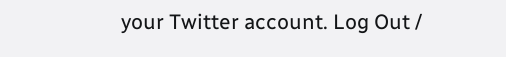your Twitter account. Log Out /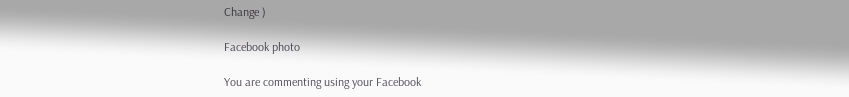Change )

Facebook photo

You are commenting using your Facebook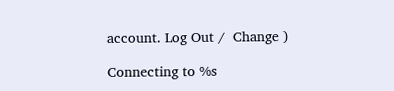account. Log Out /  Change )

Connecting to %s